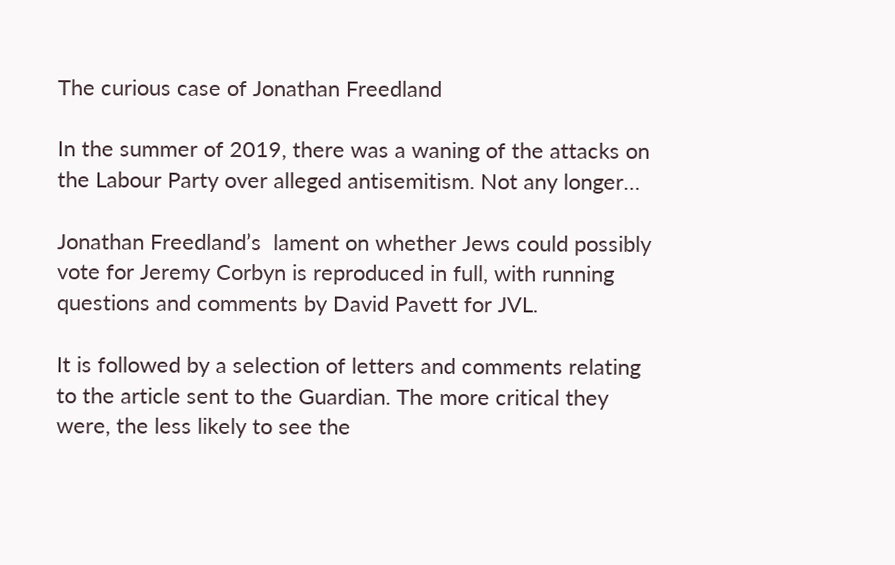The curious case of Jonathan Freedland

In the summer of 2019, there was a waning of the attacks on the Labour Party over alleged antisemitism. Not any longer…

Jonathan Freedland’s  lament on whether Jews could possibly vote for Jeremy Corbyn is reproduced in full, with running questions and comments by David Pavett for JVL.

It is followed by a selection of letters and comments relating to the article sent to the Guardian. The more critical they were, the less likely to see the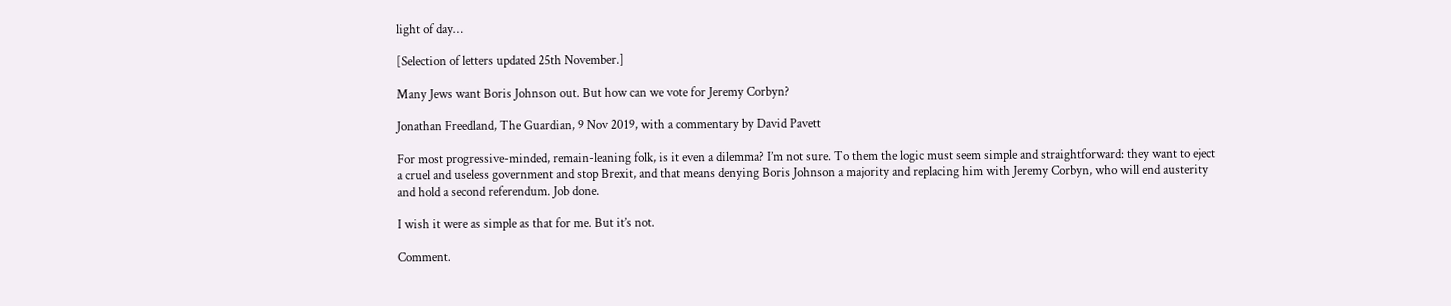light of day…

[Selection of letters updated 25th November.]

Many Jews want Boris Johnson out. But how can we vote for Jeremy Corbyn?

Jonathan Freedland, The Guardian, 9 Nov 2019, with a commentary by David Pavett

For most progressive-minded, remain-leaning folk, is it even a dilemma? I’m not sure. To them the logic must seem simple and straightforward: they want to eject a cruel and useless government and stop Brexit, and that means denying Boris Johnson a majority and replacing him with Jeremy Corbyn, who will end austerity and hold a second referendum. Job done.

I wish it were as simple as that for me. But it’s not.

Comment.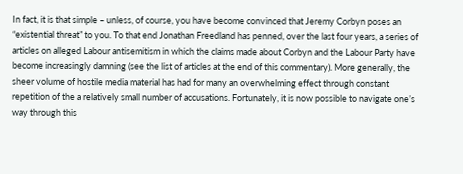In fact, it is that simple – unless, of course, you have become convinced that Jeremy Corbyn poses an “existential threat” to you. To that end Jonathan Freedland has penned, over the last four years, a series of articles on alleged Labour antisemitism in which the claims made about Corbyn and the Labour Party have become increasingly damning (see the list of articles at the end of this commentary). More generally, the sheer volume of hostile media material has had for many an overwhelming effect through constant repetition of the a relatively small number of accusations. Fortunately, it is now possible to navigate one’s way through this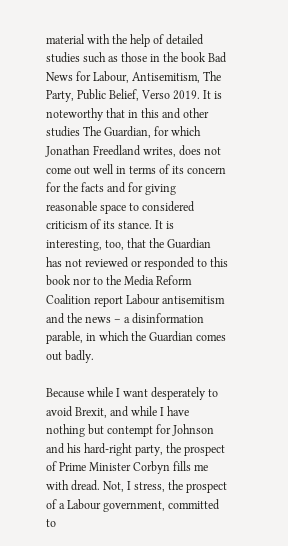material with the help of detailed studies such as those in the book Bad News for Labour, Antisemitism, The Party, Public Belief, Verso 2019. It is noteworthy that in this and other studies The Guardian, for which Jonathan Freedland writes, does not come out well in terms of its concern for the facts and for giving reasonable space to considered criticism of its stance. It is interesting, too, that the Guardian has not reviewed or responded to this book nor to the Media Reform Coalition report Labour antisemitism and the news – a disinformation parable, in which the Guardian comes out badly.

Because while I want desperately to avoid Brexit, and while I have nothing but contempt for Johnson and his hard-right party, the prospect of Prime Minister Corbyn fills me with dread. Not, I stress, the prospect of a Labour government, committed to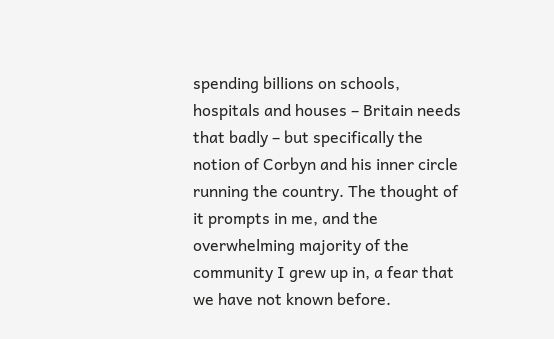spending billions on schools, hospitals and houses – Britain needs that badly – but specifically the notion of Corbyn and his inner circle running the country. The thought of it prompts in me, and the overwhelming majority of the community I grew up in, a fear that we have not known before.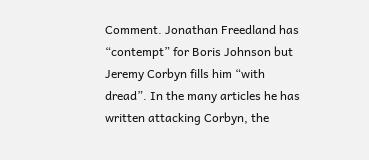Comment. Jonathan Freedland has “contempt” for Boris Johnson but Jeremy Corbyn fills him “with dread”. In the many articles he has written attacking Corbyn, the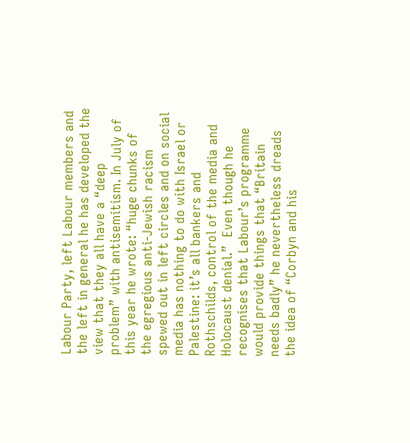Labour Party, left Labour members and the left in general he has developed the view that they all have a “deep problem” with antisemitism. In July of this year he wrote: “huge chunks of the egregious anti-Jewish racism spewed out in left circles and on social media has nothing to do with Israel or Palestine: it’s all bankers and Rothschilds, control of the media and Holocaust denial.”  Even though he recognises that Labour’s programme would provide things that “Britain needs badly” he nevertheless dreads the idea of “Corbyn and his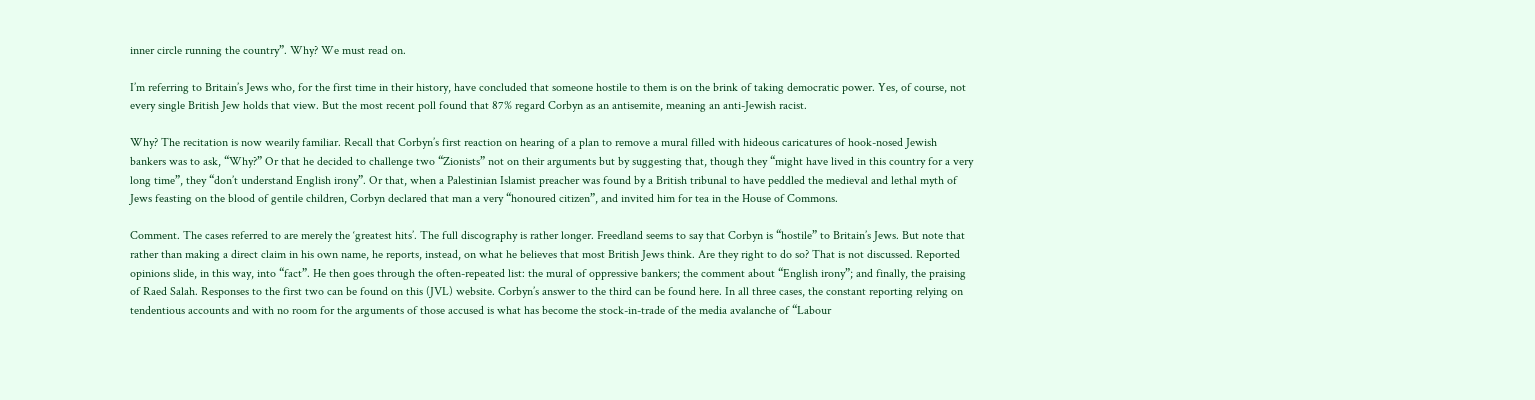inner circle running the country”. Why? We must read on.

I’m referring to Britain’s Jews who, for the first time in their history, have concluded that someone hostile to them is on the brink of taking democratic power. Yes, of course, not every single British Jew holds that view. But the most recent poll found that 87% regard Corbyn as an antisemite, meaning an anti-Jewish racist.

Why? The recitation is now wearily familiar. Recall that Corbyn’s first reaction on hearing of a plan to remove a mural filled with hideous caricatures of hook-nosed Jewish bankers was to ask, “Why?” Or that he decided to challenge two “Zionists” not on their arguments but by suggesting that, though they “might have lived in this country for a very long time”, they “don’t understand English irony”. Or that, when a Palestinian Islamist preacher was found by a British tribunal to have peddled the medieval and lethal myth of Jews feasting on the blood of gentile children, Corbyn declared that man a very “honoured citizen”, and invited him for tea in the House of Commons.

Comment. The cases referred to are merely the ‘greatest hits’. The full discography is rather longer. Freedland seems to say that Corbyn is “hostile” to Britain’s Jews. But note that rather than making a direct claim in his own name, he reports, instead, on what he believes that most British Jews think. Are they right to do so? That is not discussed. Reported opinions slide, in this way, into “fact”. He then goes through the often-repeated list: the mural of oppressive bankers; the comment about “English irony”; and finally, the praising of Raed Salah. Responses to the first two can be found on this (JVL) website. Corbyn’s answer to the third can be found here. In all three cases, the constant reporting relying on tendentious accounts and with no room for the arguments of those accused is what has become the stock-in-trade of the media avalanche of “Labour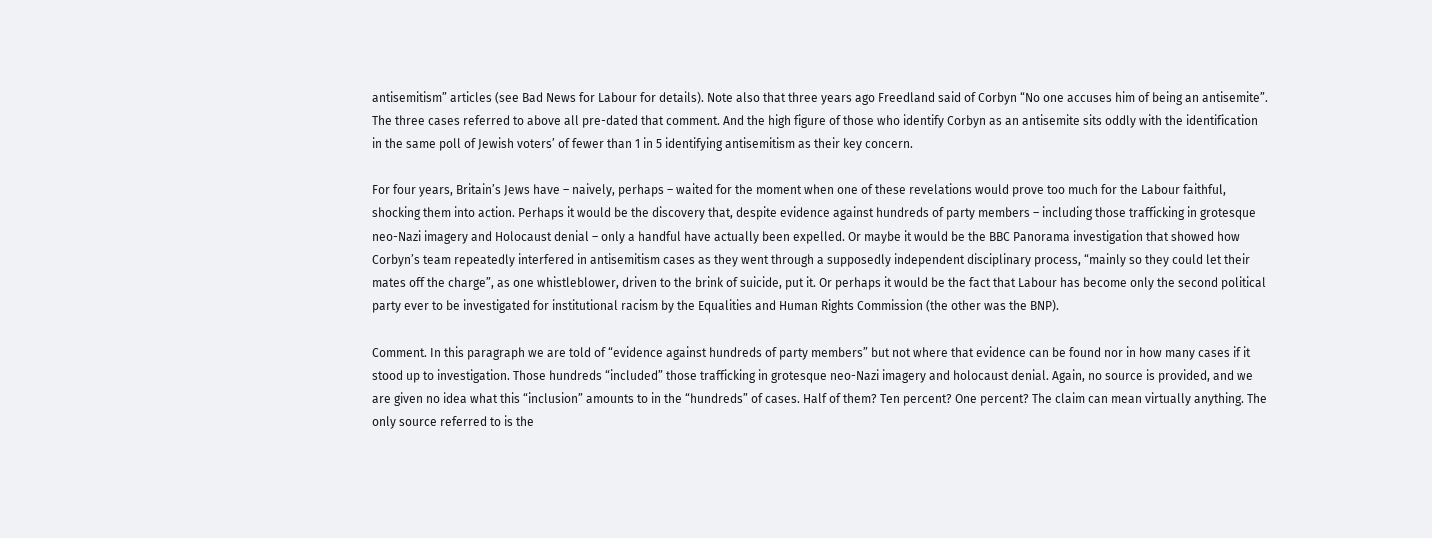antisemitism” articles (see Bad News for Labour for details). Note also that three years ago Freedland said of Corbyn “No one accuses him of being an antisemite”. The three cases referred to above all pre-dated that comment. And the high figure of those who identify Corbyn as an antisemite sits oddly with the identification in the same poll of Jewish voters’ of fewer than 1 in 5 identifying antisemitism as their key concern.

For four years, Britain’s Jews have – naively, perhaps – waited for the moment when one of these revelations would prove too much for the Labour faithful, shocking them into action. Perhaps it would be the discovery that, despite evidence against hundreds of party members – including those trafficking in grotesque neo-Nazi imagery and Holocaust denial – only a handful have actually been expelled. Or maybe it would be the BBC Panorama investigation that showed how Corbyn’s team repeatedly interfered in antisemitism cases as they went through a supposedly independent disciplinary process, “mainly so they could let their mates off the charge”, as one whistleblower, driven to the brink of suicide, put it. Or perhaps it would be the fact that Labour has become only the second political party ever to be investigated for institutional racism by the Equalities and Human Rights Commission (the other was the BNP).

Comment. In this paragraph we are told of “evidence against hundreds of party members” but not where that evidence can be found nor in how many cases if it stood up to investigation. Those hundreds “included” those trafficking in grotesque neo-Nazi imagery and holocaust denial. Again, no source is provided, and we are given no idea what this “inclusion” amounts to in the “hundreds” of cases. Half of them? Ten percent? One percent? The claim can mean virtually anything. The only source referred to is the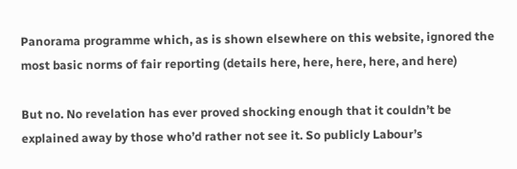Panorama programme which, as is shown elsewhere on this website, ignored the most basic norms of fair reporting (details here, here, here, here, and here)

But no. No revelation has ever proved shocking enough that it couldn’t be explained away by those who’d rather not see it. So publicly Labour’s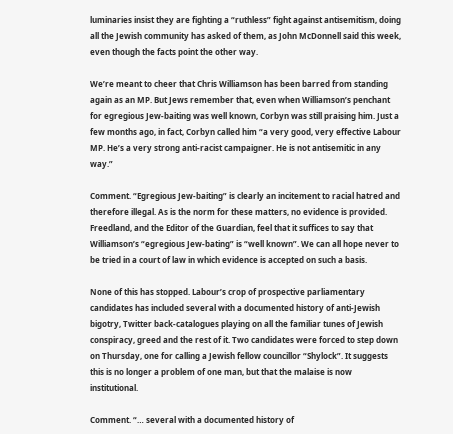luminaries insist they are fighting a “ruthless” fight against antisemitism, doing all the Jewish community has asked of them, as John McDonnell said this week, even though the facts point the other way.

We’re meant to cheer that Chris Williamson has been barred from standing again as an MP. But Jews remember that, even when Williamson’s penchant for egregious Jew-baiting was well known, Corbyn was still praising him. Just a few months ago, in fact, Corbyn called him “a very good, very effective Labour MP. He’s a very strong anti-racist campaigner. He is not antisemitic in any way.”

Comment. “Egregious Jew-baiting” is clearly an incitement to racial hatred and therefore illegal. As is the norm for these matters, no evidence is provided. Freedland, and the Editor of the Guardian, feel that it suffices to say that Williamson’s “egregious Jew-bating” is “well known”. We can all hope never to be tried in a court of law in which evidence is accepted on such a basis.

None of this has stopped. Labour’s crop of prospective parliamentary candidates has included several with a documented history of anti-Jewish bigotry, Twitter back-catalogues playing on all the familiar tunes of Jewish conspiracy, greed and the rest of it. Two candidates were forced to step down on Thursday, one for calling a Jewish fellow councillor “Shylock”. It suggests this is no longer a problem of one man, but that the malaise is now institutional.

Comment. “… several with a documented history of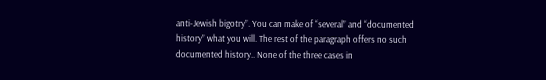anti-Jewish bigotry”. You can make of “several” and “documented history” what you will. The rest of the paragraph offers no such documented history.. None of the three cases in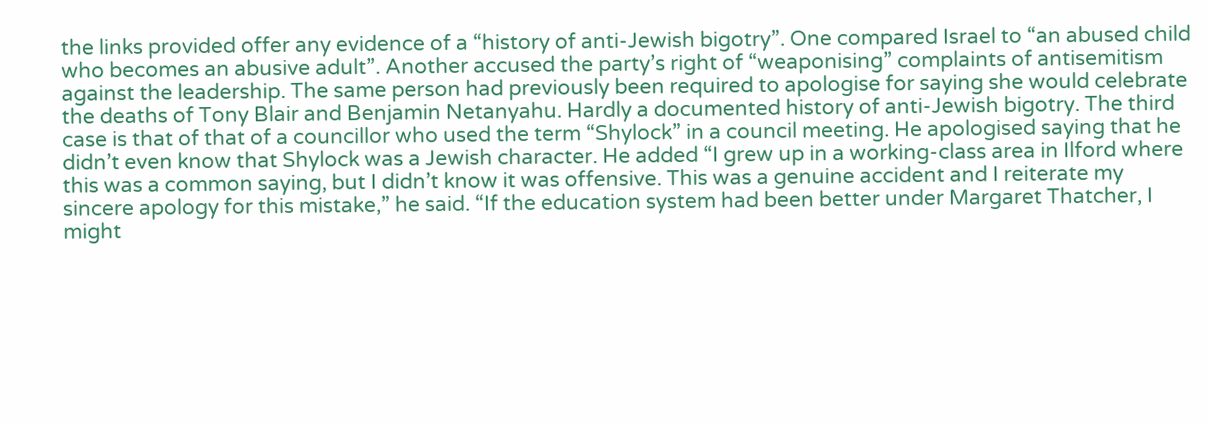the links provided offer any evidence of a “history of anti-Jewish bigotry”. One compared Israel to “an abused child who becomes an abusive adult”. Another accused the party’s right of “weaponising” complaints of antisemitism against the leadership. The same person had previously been required to apologise for saying she would celebrate the deaths of Tony Blair and Benjamin Netanyahu. Hardly a documented history of anti-Jewish bigotry. The third case is that of that of a councillor who used the term “Shylock” in a council meeting. He apologised saying that he didn’t even know that Shylock was a Jewish character. He added “I grew up in a working-class area in Ilford where this was a common saying, but I didn’t know it was offensive. This was a genuine accident and I reiterate my sincere apology for this mistake,” he said. “If the education system had been better under Margaret Thatcher, I might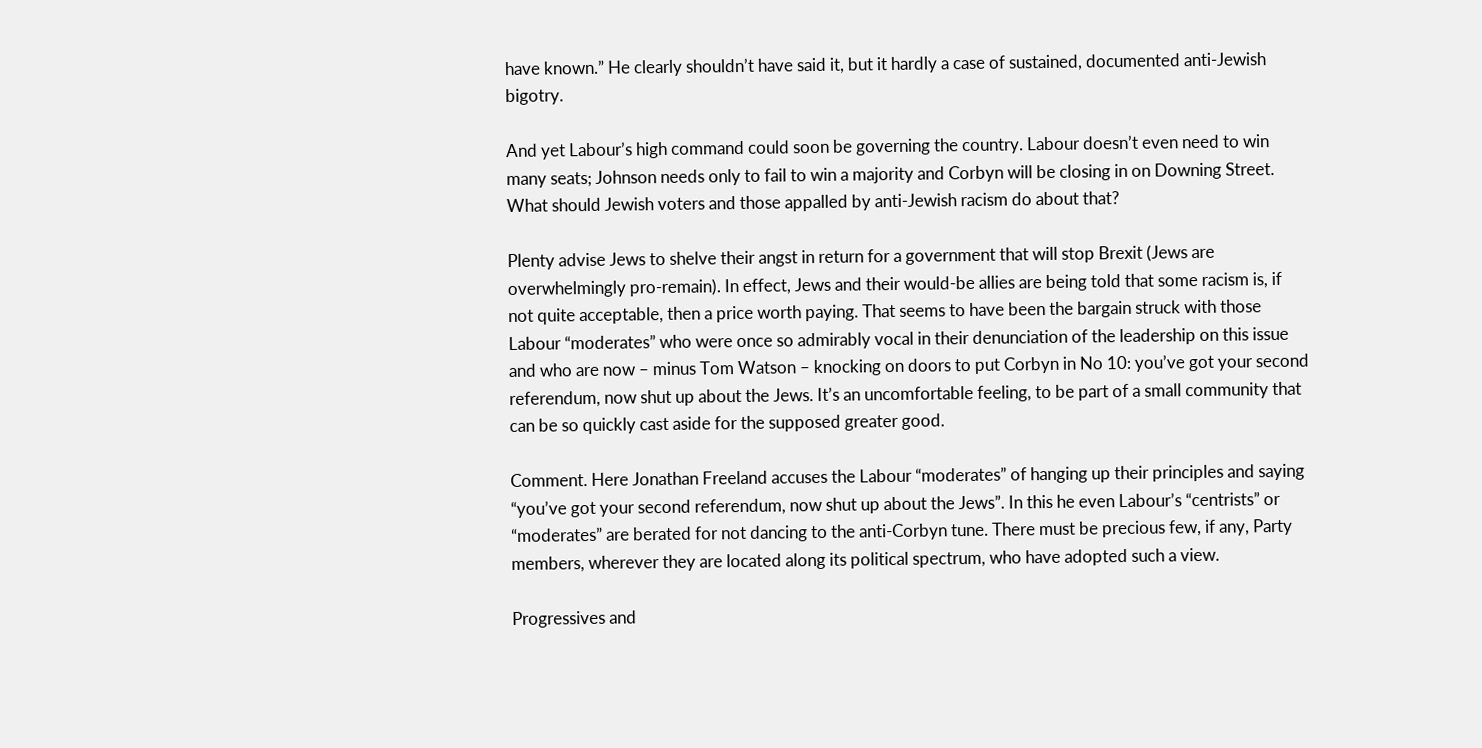have known.” He clearly shouldn’t have said it, but it hardly a case of sustained, documented anti-Jewish bigotry.

And yet Labour’s high command could soon be governing the country. Labour doesn’t even need to win many seats; Johnson needs only to fail to win a majority and Corbyn will be closing in on Downing Street. What should Jewish voters and those appalled by anti-Jewish racism do about that?

Plenty advise Jews to shelve their angst in return for a government that will stop Brexit (Jews are overwhelmingly pro-remain). In effect, Jews and their would-be allies are being told that some racism is, if not quite acceptable, then a price worth paying. That seems to have been the bargain struck with those Labour “moderates” who were once so admirably vocal in their denunciation of the leadership on this issue and who are now – minus Tom Watson – knocking on doors to put Corbyn in No 10: you’ve got your second referendum, now shut up about the Jews. It’s an uncomfortable feeling, to be part of a small community that can be so quickly cast aside for the supposed greater good.

Comment. Here Jonathan Freeland accuses the Labour “moderates” of hanging up their principles and saying “you’ve got your second referendum, now shut up about the Jews”. In this he even Labour’s “centrists” or “moderates” are berated for not dancing to the anti-Corbyn tune. There must be precious few, if any, Party members, wherever they are located along its political spectrum, who have adopted such a view.

Progressives and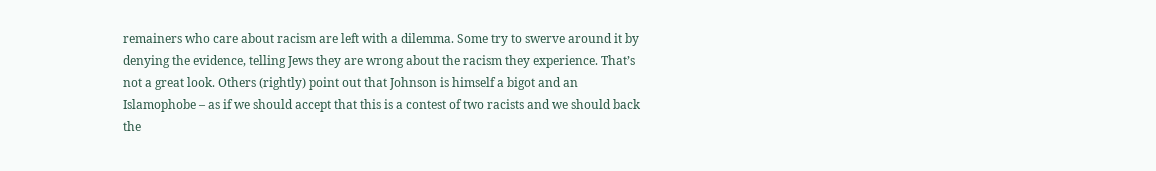remainers who care about racism are left with a dilemma. Some try to swerve around it by denying the evidence, telling Jews they are wrong about the racism they experience. That’s not a great look. Others (rightly) point out that Johnson is himself a bigot and an Islamophobe – as if we should accept that this is a contest of two racists and we should back the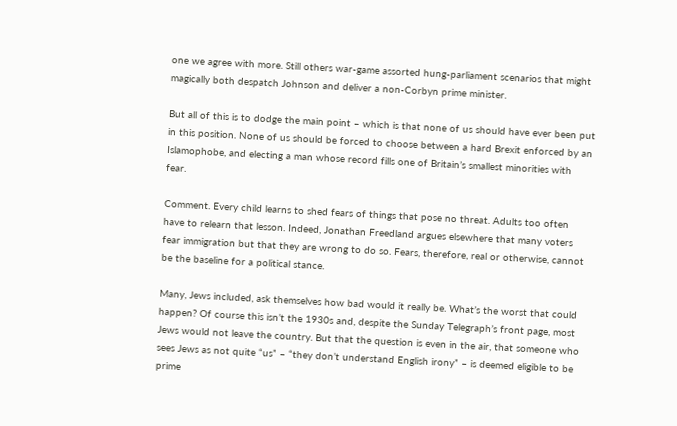one we agree with more. Still others war-game assorted hung-parliament scenarios that might magically both despatch Johnson and deliver a non-Corbyn prime minister.

But all of this is to dodge the main point – which is that none of us should have ever been put in this position. None of us should be forced to choose between a hard Brexit enforced by an Islamophobe, and electing a man whose record fills one of Britain’s smallest minorities with fear.

Comment. Every child learns to shed fears of things that pose no threat. Adults too often have to relearn that lesson. Indeed, Jonathan Freedland argues elsewhere that many voters fear immigration but that they are wrong to do so. Fears, therefore, real or otherwise, cannot be the baseline for a political stance.

Many, Jews included, ask themselves how bad would it really be. What’s the worst that could happen? Of course this isn’t the 1930s and, despite the Sunday Telegraph’s front page, most Jews would not leave the country. But that the question is even in the air, that someone who sees Jews as not quite “us” – “they don’t understand English irony” – is deemed eligible to be prime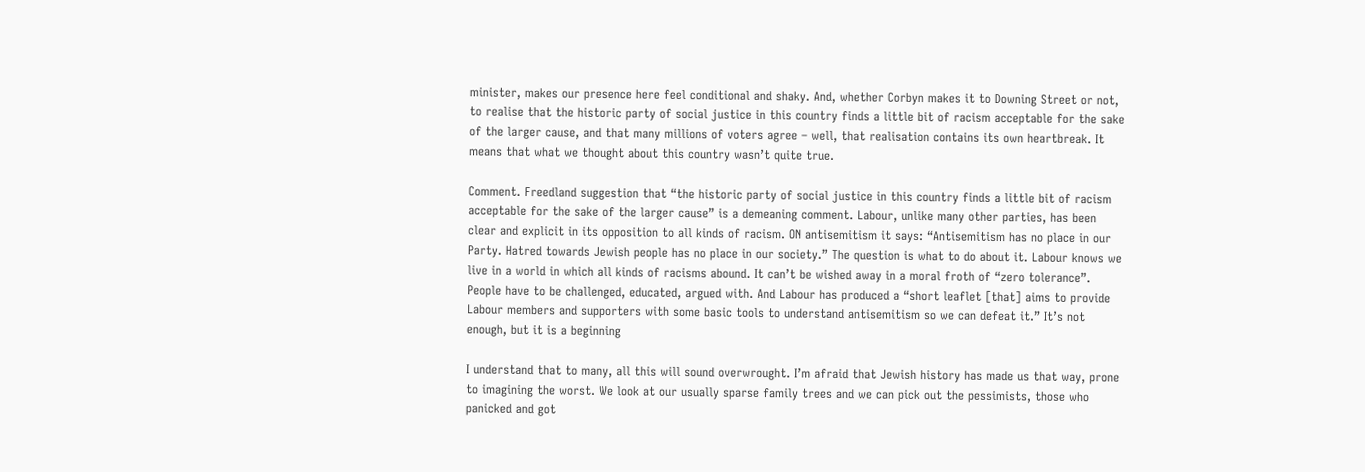minister, makes our presence here feel conditional and shaky. And, whether Corbyn makes it to Downing Street or not, to realise that the historic party of social justice in this country finds a little bit of racism acceptable for the sake of the larger cause, and that many millions of voters agree – well, that realisation contains its own heartbreak. It means that what we thought about this country wasn’t quite true.

Comment. Freedland suggestion that “the historic party of social justice in this country finds a little bit of racism acceptable for the sake of the larger cause” is a demeaning comment. Labour, unlike many other parties, has been clear and explicit in its opposition to all kinds of racism. ON antisemitism it says: “Antisemitism has no place in our Party. Hatred towards Jewish people has no place in our society.” The question is what to do about it. Labour knows we live in a world in which all kinds of racisms abound. It can’t be wished away in a moral froth of “zero tolerance”. People have to be challenged, educated, argued with. And Labour has produced a “short leaflet [that] aims to provide Labour members and supporters with some basic tools to understand antisemitism so we can defeat it.” It’s not enough, but it is a beginning

I understand that to many, all this will sound overwrought. I’m afraid that Jewish history has made us that way, prone to imagining the worst. We look at our usually sparse family trees and we can pick out the pessimists, those who panicked and got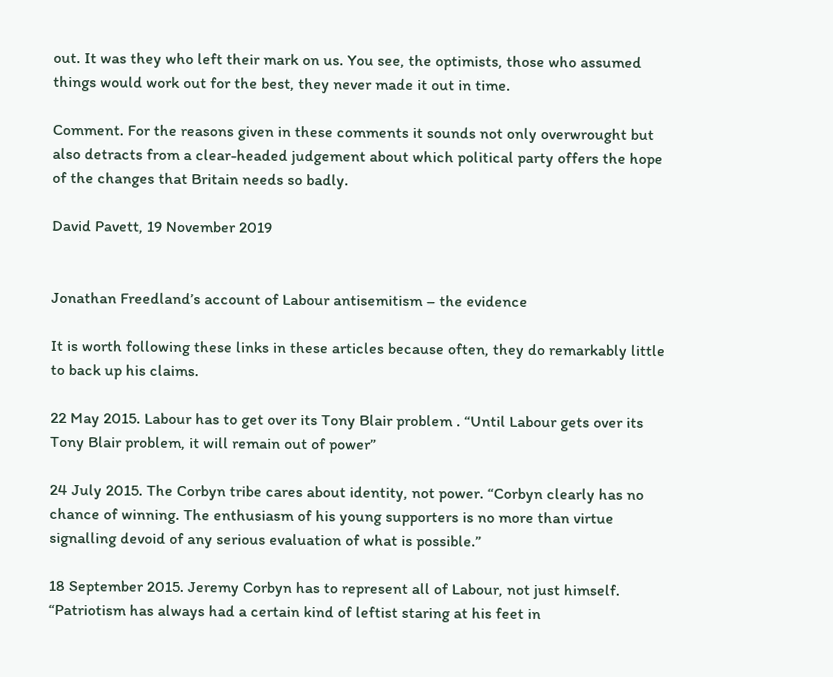out. It was they who left their mark on us. You see, the optimists, those who assumed things would work out for the best, they never made it out in time.

Comment. For the reasons given in these comments it sounds not only overwrought but also detracts from a clear-headed judgement about which political party offers the hope of the changes that Britain needs so badly.

David Pavett, 19 November 2019


Jonathan Freedland’s account of Labour antisemitism – the evidence

It is worth following these links in these articles because often, they do remarkably little to back up his claims.

22 May 2015. Labour has to get over its Tony Blair problem . “Until Labour gets over its Tony Blair problem, it will remain out of power”

24 July 2015. The Corbyn tribe cares about identity, not power. “Corbyn clearly has no chance of winning. The enthusiasm of his young supporters is no more than virtue signalling devoid of any serious evaluation of what is possible.”

18 September 2015. Jeremy Corbyn has to represent all of Labour, not just himself. “Patriotism has always had a certain kind of leftist staring at his feet in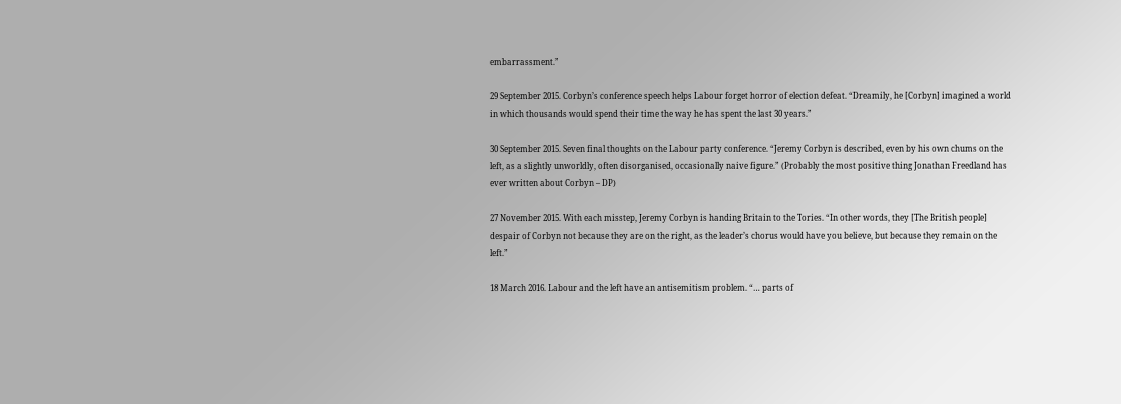embarrassment.”

29 September 2015. Corbyn’s conference speech helps Labour forget horror of election defeat. “Dreamily, he [Corbyn] imagined a world in which thousands would spend their time the way he has spent the last 30 years.”

30 September 2015. Seven final thoughts on the Labour party conference. “Jeremy Corbyn is described, even by his own chums on the left, as a slightly unworldly, often disorganised, occasionally naive figure.” (Probably the most positive thing Jonathan Freedland has ever written about Corbyn – DP)

27 November 2015. With each misstep, Jeremy Corbyn is handing Britain to the Tories. “In other words, they [The British people] despair of Corbyn not because they are on the right, as the leader’s chorus would have you believe, but because they remain on the left.”

18 March 2016. Labour and the left have an antisemitism problem. “… parts of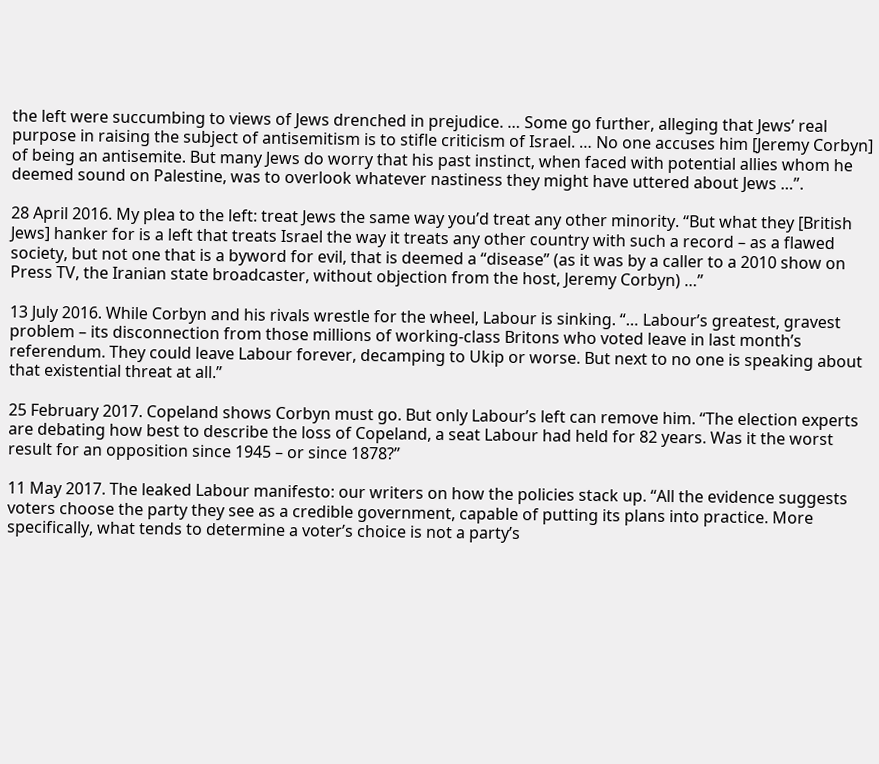the left were succumbing to views of Jews drenched in prejudice. … Some go further, alleging that Jews’ real purpose in raising the subject of antisemitism is to stifle criticism of Israel. … No one accuses him [Jeremy Corbyn] of being an antisemite. But many Jews do worry that his past instinct, when faced with potential allies whom he deemed sound on Palestine, was to overlook whatever nastiness they might have uttered about Jews …”.

28 April 2016. My plea to the left: treat Jews the same way you’d treat any other minority. “But what they [British Jews] hanker for is a left that treats Israel the way it treats any other country with such a record – as a flawed society, but not one that is a byword for evil, that is deemed a “disease” (as it was by a caller to a 2010 show on Press TV, the Iranian state broadcaster, without objection from the host, Jeremy Corbyn) …”

13 July 2016. While Corbyn and his rivals wrestle for the wheel, Labour is sinking. “… Labour’s greatest, gravest problem – its disconnection from those millions of working-class Britons who voted leave in last month’s referendum. They could leave Labour forever, decamping to Ukip or worse. But next to no one is speaking about that existential threat at all.”

25 February 2017. Copeland shows Corbyn must go. But only Labour’s left can remove him. “The election experts are debating how best to describe the loss of Copeland, a seat Labour had held for 82 years. Was it the worst result for an opposition since 1945 – or since 1878?”

11 May 2017. The leaked Labour manifesto: our writers on how the policies stack up. “All the evidence suggests voters choose the party they see as a credible government, capable of putting its plans into practice. More specifically, what tends to determine a voter’s choice is not a party’s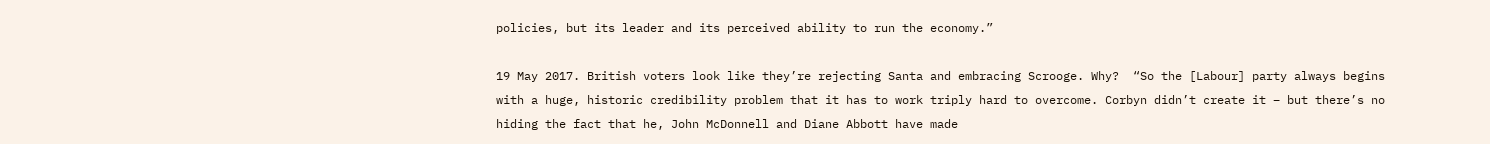policies, but its leader and its perceived ability to run the economy.”

19 May 2017. British voters look like they’re rejecting Santa and embracing Scrooge. Why?  “So the [Labour] party always begins with a huge, historic credibility problem that it has to work triply hard to overcome. Corbyn didn’t create it – but there’s no hiding the fact that he, John McDonnell and Diane Abbott have made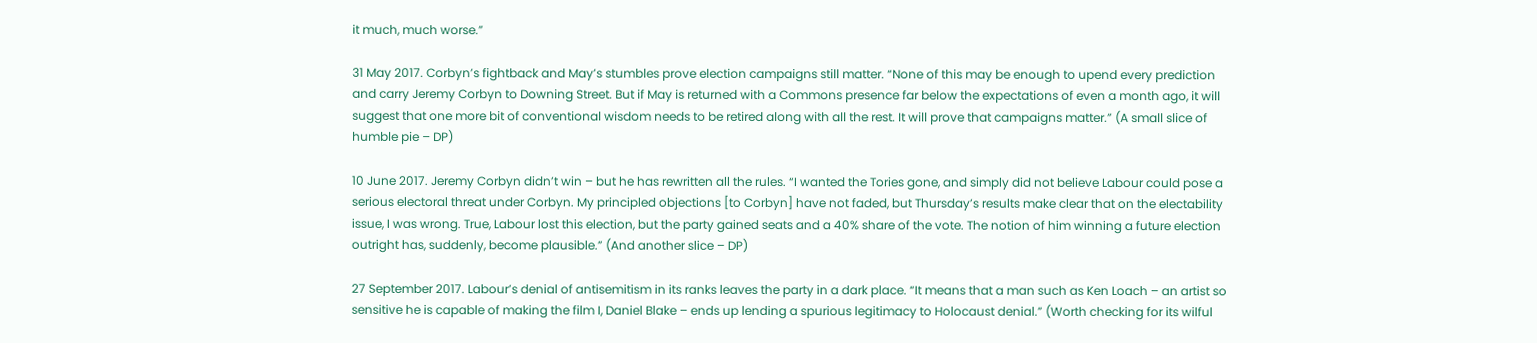it much, much worse.”

31 May 2017. Corbyn’s fightback and May’s stumbles prove election campaigns still matter. “None of this may be enough to upend every prediction and carry Jeremy Corbyn to Downing Street. But if May is returned with a Commons presence far below the expectations of even a month ago, it will suggest that one more bit of conventional wisdom needs to be retired along with all the rest. It will prove that campaigns matter.” (A small slice of humble pie – DP)

10 June 2017. Jeremy Corbyn didn’t win – but he has rewritten all the rules. “I wanted the Tories gone, and simply did not believe Labour could pose a serious electoral threat under Corbyn. My principled objections [to Corbyn] have not faded, but Thursday’s results make clear that on the electability issue, I was wrong. True, Labour lost this election, but the party gained seats and a 40% share of the vote. The notion of him winning a future election outright has, suddenly, become plausible.” (And another slice – DP)

27 September 2017. Labour’s denial of antisemitism in its ranks leaves the party in a dark place. “It means that a man such as Ken Loach – an artist so sensitive he is capable of making the film I, Daniel Blake – ends up lending a spurious legitimacy to Holocaust denial.” (Worth checking for its wilful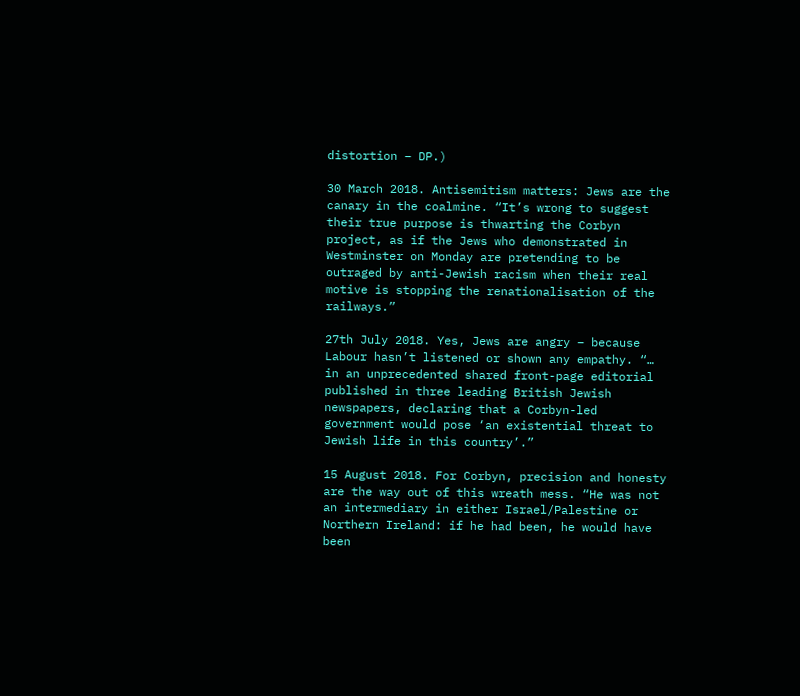distortion – DP.)

30 March 2018. Antisemitism matters: Jews are the canary in the coalmine. “It’s wrong to suggest their true purpose is thwarting the Corbyn project, as if the Jews who demonstrated in Westminster on Monday are pretending to be outraged by anti-Jewish racism when their real motive is stopping the renationalisation of the railways.”

27th July 2018. Yes, Jews are angry – because Labour hasn’t listened or shown any empathy. “… in an unprecedented shared front-page editorial published in three leading British Jewish newspapers, declaring that a Corbyn-led government would pose ‘an existential threat to Jewish life in this country’.”

15 August 2018. For Corbyn, precision and honesty are the way out of this wreath mess. “He was not an intermediary in either Israel/Palestine or Northern Ireland: if he had been, he would have been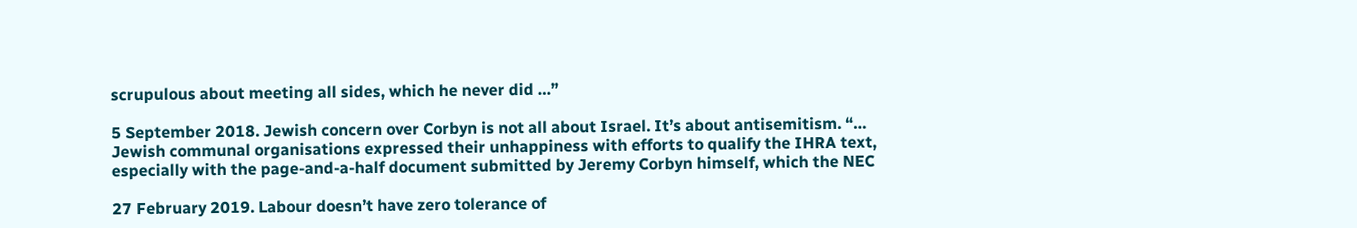scrupulous about meeting all sides, which he never did …”

5 September 2018. Jewish concern over Corbyn is not all about Israel. It’s about antisemitism. “… Jewish communal organisations expressed their unhappiness with efforts to qualify the IHRA text, especially with the page-and-a-half document submitted by Jeremy Corbyn himself, which the NEC

27 February 2019. Labour doesn’t have zero tolerance of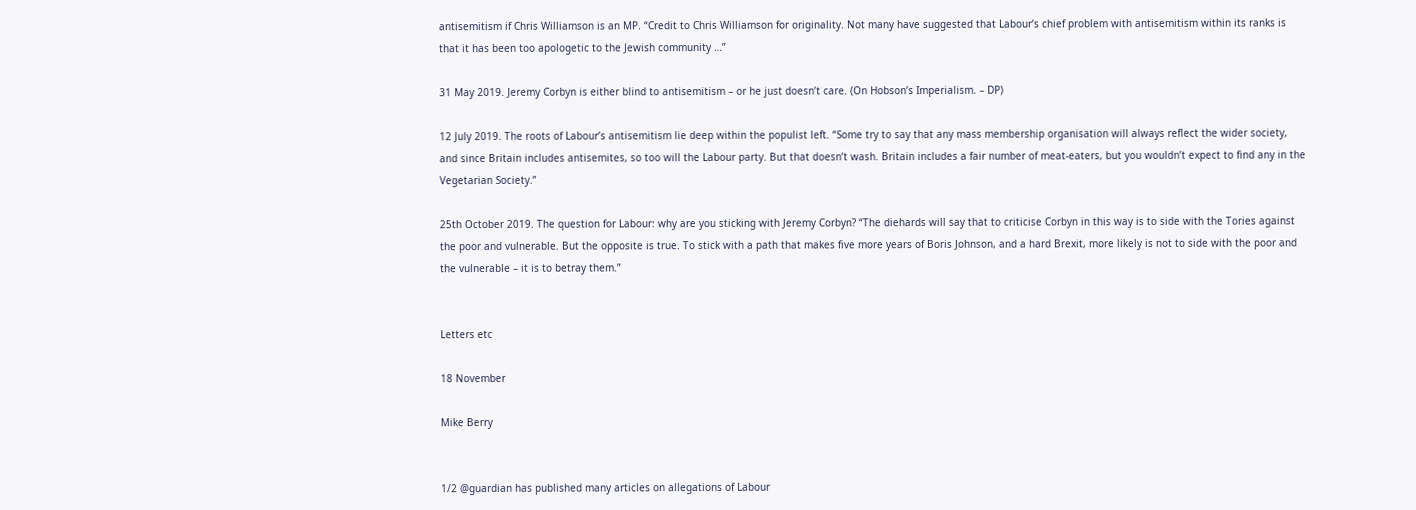antisemitism if Chris Williamson is an MP. “Credit to Chris Williamson for originality. Not many have suggested that Labour’s chief problem with antisemitism within its ranks is that it has been too apologetic to the Jewish community …”

31 May 2019. Jeremy Corbyn is either blind to antisemitism – or he just doesn’t care. (On Hobson’s Imperialism. – DP)

12 July 2019. The roots of Labour’s antisemitism lie deep within the populist left. “Some try to say that any mass membership organisation will always reflect the wider society, and since Britain includes antisemites, so too will the Labour party. But that doesn’t wash. Britain includes a fair number of meat-eaters, but you wouldn’t expect to find any in the Vegetarian Society.”

25th October 2019. The question for Labour: why are you sticking with Jeremy Corbyn? “The diehards will say that to criticise Corbyn in this way is to side with the Tories against the poor and vulnerable. But the opposite is true. To stick with a path that makes five more years of Boris Johnson, and a hard Brexit, more likely is not to side with the poor and the vulnerable – it is to betray them.”


Letters etc

18 November

Mike Berry


1/2 @guardian has published many articles on allegations of Labour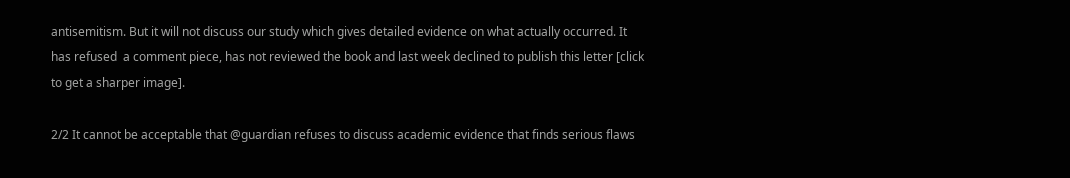antisemitism. But it will not discuss our study which gives detailed evidence on what actually occurred. It has refused  a comment piece, has not reviewed the book and last week declined to publish this letter [click to get a sharper image].

2/2 It cannot be acceptable that @guardian refuses to discuss academic evidence that finds serious flaws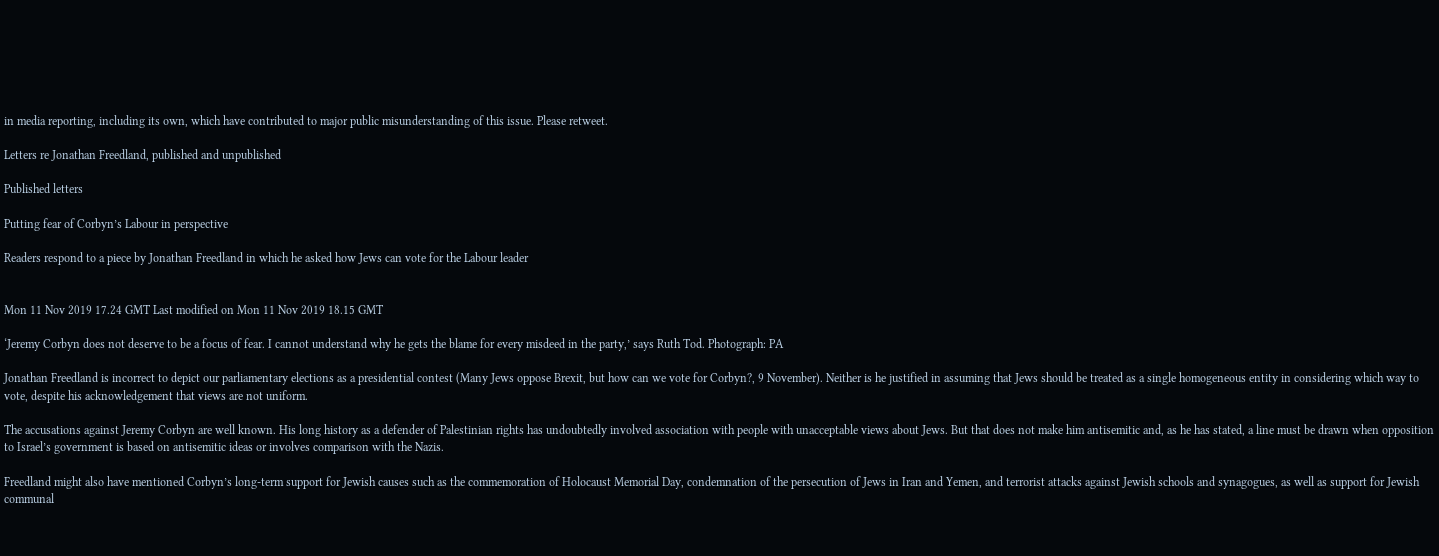in media reporting, including its own, which have contributed to major public misunderstanding of this issue. Please retweet.

Letters re Jonathan Freedland, published and unpublished

Published letters

Putting fear of Corbyn’s Labour in perspective

Readers respond to a piece by Jonathan Freedland in which he asked how Jews can vote for the Labour leader


Mon 11 Nov 2019 17.24 GMT Last modified on Mon 11 Nov 2019 18.15 GMT

‘Jeremy Corbyn does not deserve to be a focus of fear. I cannot understand why he gets the blame for every misdeed in the party,’ says Ruth Tod. Photograph: PA

Jonathan Freedland is incorrect to depict our parliamentary elections as a presidential contest (Many Jews oppose Brexit, but how can we vote for Corbyn?, 9 November). Neither is he justified in assuming that Jews should be treated as a single homogeneous entity in considering which way to vote, despite his acknowledgement that views are not uniform.

The accusations against Jeremy Corbyn are well known. His long history as a defender of Palestinian rights has undoubtedly involved association with people with unacceptable views about Jews. But that does not make him antisemitic and, as he has stated, a line must be drawn when opposition to Israel’s government is based on antisemitic ideas or involves comparison with the Nazis.

Freedland might also have mentioned Corbyn’s long-term support for Jewish causes such as the commemoration of Holocaust Memorial Day, condemnation of the persecution of Jews in Iran and Yemen, and terrorist attacks against Jewish schools and synagogues, as well as support for Jewish communal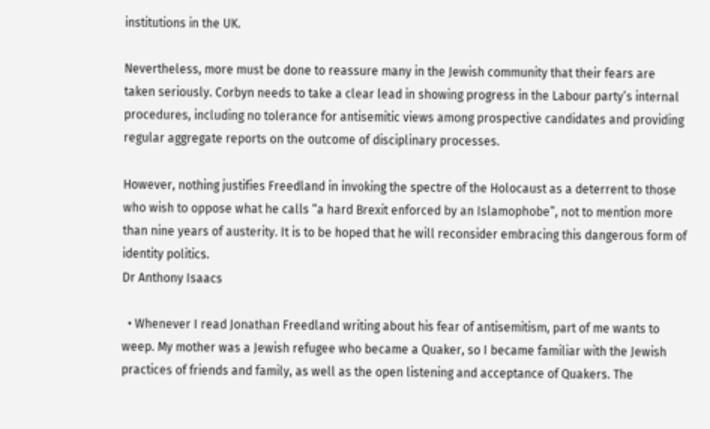institutions in the UK.

Nevertheless, more must be done to reassure many in the Jewish community that their fears are taken seriously. Corbyn needs to take a clear lead in showing progress in the Labour party’s internal procedures, including no tolerance for antisemitic views among prospective candidates and providing regular aggregate reports on the outcome of disciplinary processes.

However, nothing justifies Freedland in invoking the spectre of the Holocaust as a deterrent to those who wish to oppose what he calls “a hard Brexit enforced by an Islamophobe”, not to mention more than nine years of austerity. It is to be hoped that he will reconsider embracing this dangerous form of identity politics.
Dr Anthony Isaacs

  • Whenever I read Jonathan Freedland writing about his fear of antisemitism, part of me wants to weep. My mother was a Jewish refugee who became a Quaker, so I became familiar with the Jewish practices of friends and family, as well as the open listening and acceptance of Quakers. The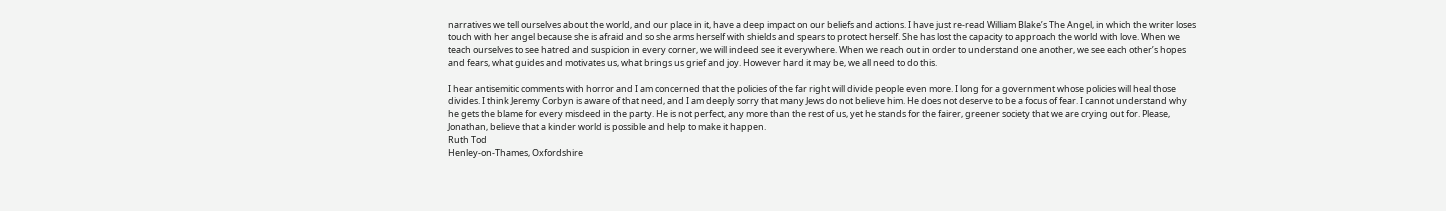narratives we tell ourselves about the world, and our place in it, have a deep impact on our beliefs and actions. I have just re-read William Blake’s The Angel, in which the writer loses touch with her angel because she is afraid and so she arms herself with shields and spears to protect herself. She has lost the capacity to approach the world with love. When we teach ourselves to see hatred and suspicion in every corner, we will indeed see it everywhere. When we reach out in order to understand one another, we see each other’s hopes and fears, what guides and motivates us, what brings us grief and joy. However hard it may be, we all need to do this.

I hear antisemitic comments with horror and I am concerned that the policies of the far right will divide people even more. I long for a government whose policies will heal those divides. I think Jeremy Corbyn is aware of that need, and I am deeply sorry that many Jews do not believe him. He does not deserve to be a focus of fear. I cannot understand why he gets the blame for every misdeed in the party. He is not perfect, any more than the rest of us, yet he stands for the fairer, greener society that we are crying out for. Please, Jonathan, believe that a kinder world is possible and help to make it happen.
Ruth Tod
Henley-on-Thames, Oxfordshire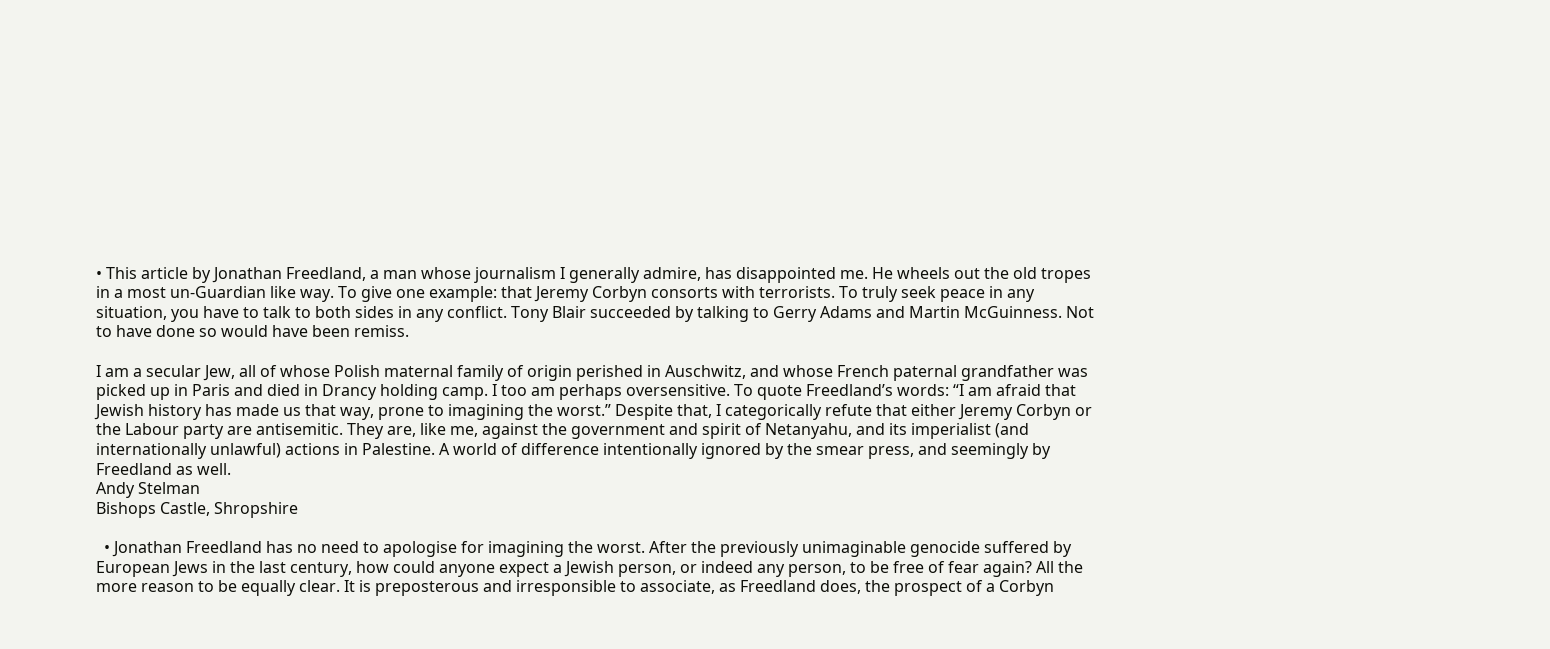• This article by Jonathan Freedland, a man whose journalism I generally admire, has disappointed me. He wheels out the old tropes in a most un-Guardian like way. To give one example: that Jeremy Corbyn consorts with terrorists. To truly seek peace in any situation, you have to talk to both sides in any conflict. Tony Blair succeeded by talking to Gerry Adams and Martin McGuinness. Not to have done so would have been remiss.

I am a secular Jew, all of whose Polish maternal family of origin perished in Auschwitz, and whose French paternal grandfather was picked up in Paris and died in Drancy holding camp. I too am perhaps oversensitive. To quote Freedland’s words: “I am afraid that Jewish history has made us that way, prone to imagining the worst.” Despite that, I categorically refute that either Jeremy Corbyn or the Labour party are antisemitic. They are, like me, against the government and spirit of Netanyahu, and its imperialist (and internationally unlawful) actions in Palestine. A world of difference intentionally ignored by the smear press, and seemingly by Freedland as well.
Andy Stelman
Bishops Castle, Shropshire

  • Jonathan Freedland has no need to apologise for imagining the worst. After the previously unimaginable genocide suffered by European Jews in the last century, how could anyone expect a Jewish person, or indeed any person, to be free of fear again? All the more reason to be equally clear. It is preposterous and irresponsible to associate, as Freedland does, the prospect of a Corbyn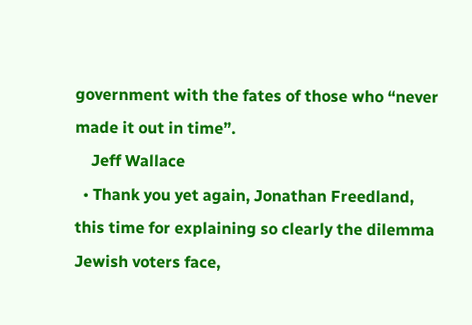government with the fates of those who “never made it out in time”.
    Jeff Wallace
  • Thank you yet again, Jonathan Freedland, this time for explaining so clearly the dilemma Jewish voters face,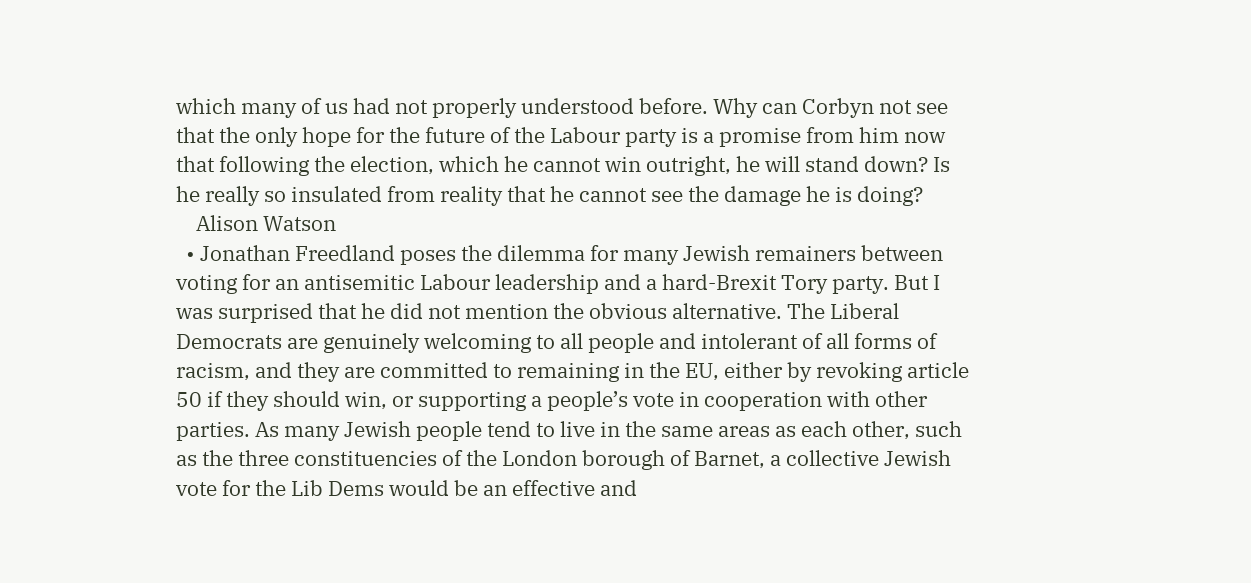which many of us had not properly understood before. Why can Corbyn not see that the only hope for the future of the Labour party is a promise from him now that following the election, which he cannot win outright, he will stand down? Is he really so insulated from reality that he cannot see the damage he is doing?
    Alison Watson
  • Jonathan Freedland poses the dilemma for many Jewish remainers between voting for an antisemitic Labour leadership and a hard-Brexit Tory party. But I was surprised that he did not mention the obvious alternative. The Liberal Democrats are genuinely welcoming to all people and intolerant of all forms of racism, and they are committed to remaining in the EU, either by revoking article 50 if they should win, or supporting a people’s vote in cooperation with other parties. As many Jewish people tend to live in the same areas as each other, such as the three constituencies of the London borough of Barnet, a collective Jewish vote for the Lib Dems would be an effective and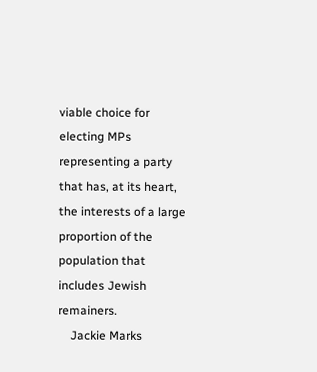viable choice for electing MPs representing a party that has, at its heart, the interests of a large proportion of the population that includes Jewish remainers.
    Jackie Marks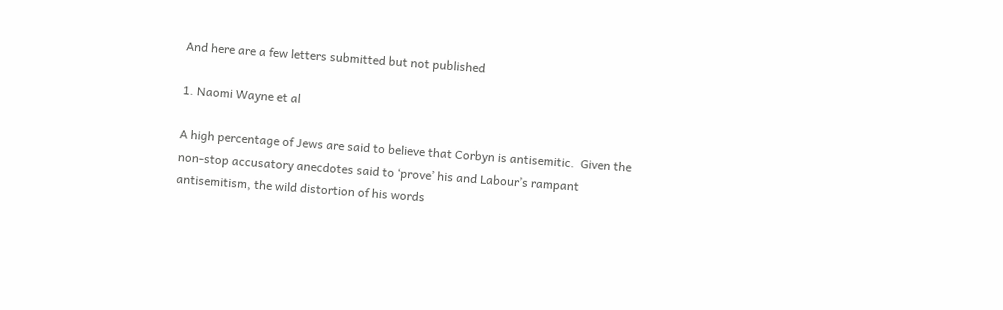And here are a few letters submitted but not published

1. Naomi Wayne et al

A high percentage of Jews are said to believe that Corbyn is antisemitic.  Given the non-stop accusatory anecdotes said to ‘prove’ his and Labour’s rampant antisemitism, the wild distortion of his words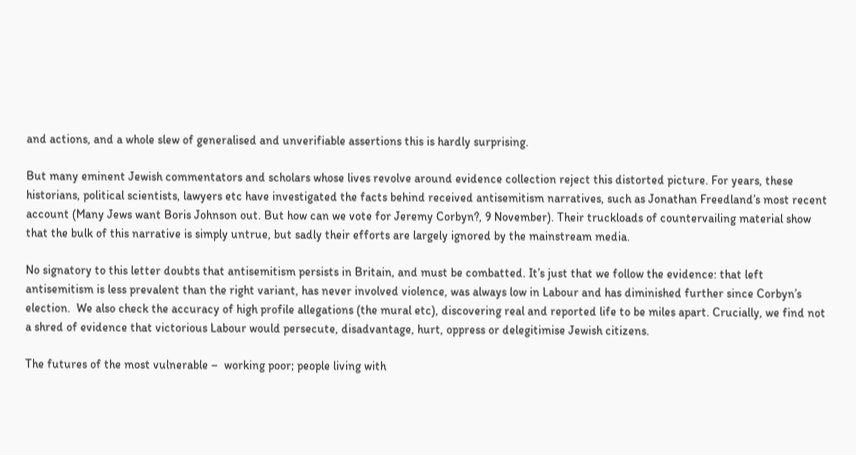and actions, and a whole slew of generalised and unverifiable assertions this is hardly surprising.

But many eminent Jewish commentators and scholars whose lives revolve around evidence collection reject this distorted picture. For years, these historians, political scientists, lawyers etc have investigated the facts behind received antisemitism narratives, such as Jonathan Freedland’s most recent account (Many Jews want Boris Johnson out. But how can we vote for Jeremy Corbyn?, 9 November). Their truckloads of countervailing material show that the bulk of this narrative is simply untrue, but sadly their efforts are largely ignored by the mainstream media.

No signatory to this letter doubts that antisemitism persists in Britain, and must be combatted. It’s just that we follow the evidence: that left antisemitism is less prevalent than the right variant, has never involved violence, was always low in Labour and has diminished further since Corbyn’s election.  We also check the accuracy of high profile allegations (the mural etc), discovering real and reported life to be miles apart. Crucially, we find not a shred of evidence that victorious Labour would persecute, disadvantage, hurt, oppress or delegitimise Jewish citizens.

The futures of the most vulnerable –  working poor; people living with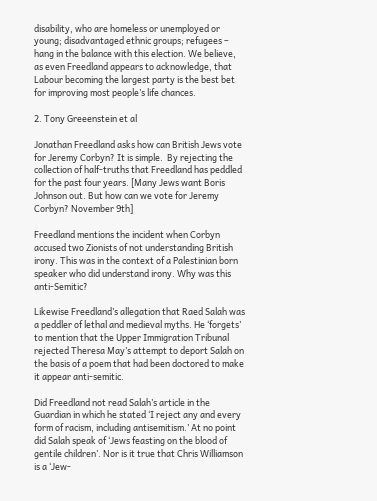disability, who are homeless or unemployed or young; disadvantaged ethnic groups; refugees – hang in the balance with this election. We believe, as even Freedland appears to acknowledge, that Labour becoming the largest party is the best bet for improving most people’s life chances.

2. Tony Greeenstein et al

Jonathan Freedland asks how can British Jews vote for Jeremy Corbyn? It is simple.  By rejecting the collection of half-truths that Freedland has peddled for the past four years. [Many Jews want Boris Johnson out. But how can we vote for Jeremy Corbyn? November 9th]

Freedland mentions the incident when Corbyn accused two Zionists of not understanding British irony. This was in the context of a Palestinian born speaker who did understand irony. Why was this anti-Semitic?

Likewise Freedland’s allegation that Raed Salah was a peddler of lethal and medieval myths. He ‘forgets’ to mention that the Upper Immigration Tribunal rejected Theresa May’s attempt to deport Salah on the basis of a poem that had been doctored to make it appear anti-semitic.

Did Freedland not read Salah’s article in the Guardian in which he stated ‘I reject any and every form of racism, including antisemitism.’ At no point did Salah speak of ‘Jews feasting on the blood of gentile children’. Nor is it true that Chris Williamson is a ‘Jew-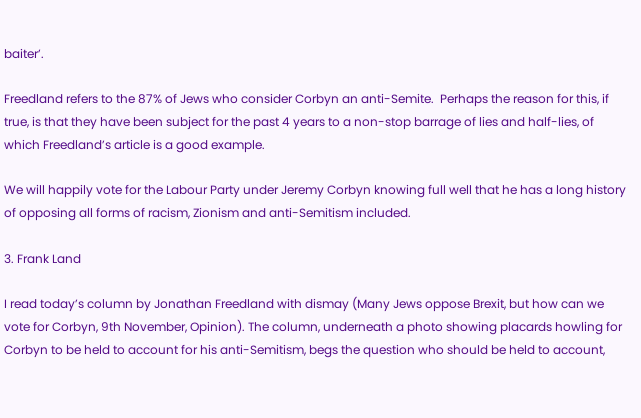baiter’.

Freedland refers to the 87% of Jews who consider Corbyn an anti-Semite.  Perhaps the reason for this, if true, is that they have been subject for the past 4 years to a non-stop barrage of lies and half-lies, of which Freedland’s article is a good example.

We will happily vote for the Labour Party under Jeremy Corbyn knowing full well that he has a long history of opposing all forms of racism, Zionism and anti-Semitism included.

3. Frank Land

I read today’s column by Jonathan Freedland with dismay (Many Jews oppose Brexit, but how can we vote for Corbyn, 9th November, Opinion). The column, underneath a photo showing placards howling for Corbyn to be held to account for his anti-Semitism, begs the question who should be held to account,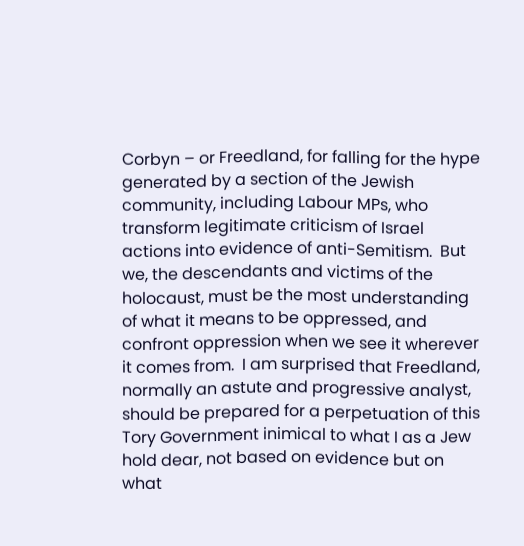Corbyn – or Freedland, for falling for the hype generated by a section of the Jewish community, including Labour MPs, who transform legitimate criticism of Israel actions into evidence of anti-Semitism.  But we, the descendants and victims of the holocaust, must be the most understanding of what it means to be oppressed, and confront oppression when we see it wherever it comes from.  I am surprised that Freedland, normally an astute and progressive analyst, should be prepared for a perpetuation of this Tory Government inimical to what I as a Jew hold dear, not based on evidence but on what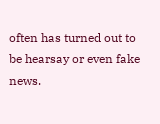often has turned out to be hearsay or even fake news.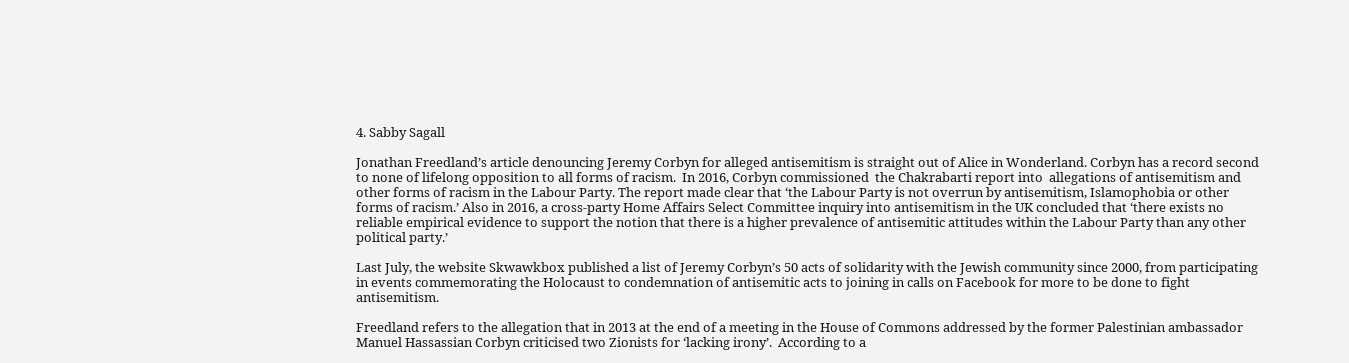4. Sabby Sagall

Jonathan Freedland’s article denouncing Jeremy Corbyn for alleged antisemitism is straight out of Alice in Wonderland. Corbyn has a record second to none of lifelong opposition to all forms of racism.  In 2016, Corbyn commissioned  the Chakrabarti report into  allegations of antisemitism and other forms of racism in the Labour Party. The report made clear that ‘the Labour Party is not overrun by antisemitism, Islamophobia or other forms of racism.’ Also in 2016, a cross-party Home Affairs Select Committee inquiry into antisemitism in the UK concluded that ‘there exists no reliable empirical evidence to support the notion that there is a higher prevalence of antisemitic attitudes within the Labour Party than any other political party.’

Last July, the website Skwawkbox published a list of Jeremy Corbyn’s 50 acts of solidarity with the Jewish community since 2000, from participating in events commemorating the Holocaust to condemnation of antisemitic acts to joining in calls on Facebook for more to be done to fight antisemitism.

Freedland refers to the allegation that in 2013 at the end of a meeting in the House of Commons addressed by the former Palestinian ambassador Manuel Hassassian Corbyn criticised two Zionists for ‘lacking irony’.  According to a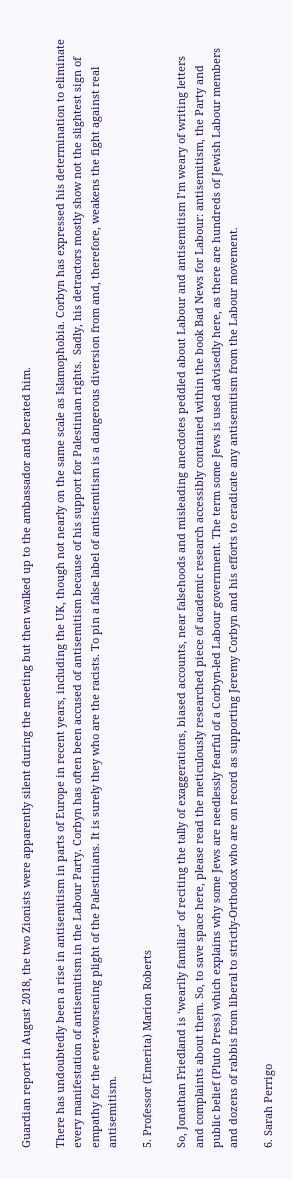Guardian report in August 2018, the two Zionists were apparently silent during the meeting but then walked up to the ambassador and berated him.

There has undoubtedly been a rise in antisemitism in parts of Europe in recent years, including the UK, though not nearly on the same scale as Islamophobia. Corbyn has expressed his determination to eliminate every manifestation of antisemitism in the Labour Party. Corbyn has often been accused of antisemitism because of his support for Palestinian rights.  Sadly, his detractors mostly show not the slightest sign of empathy for the ever-worsening plight of the Palestinians. It is surely they who are the racists. To pin a false label of antisemitism is a dangerous diversion from and, therefore, weakens the fight against real antisemitism.

5. Professor (Emerita) Marion Roberts

So, Jonathan Friedland is ‘wearily familiar’ of reciting the tally of exaggerations, biased accounts, near falsehoods and misleading anecdotes peddled about Labour and antisemitism I’m weary of writing letters and complaints about them. So, to save space here, please read the meticulously researched piece of academic research accessibly contained within the book Bad News for Labour: antisemitism, the Party and public belief (Pluto Press) which explains why some Jews are needlessly fearful of a Corbyn-led Labour government. The term some Jews is used advisedly here, as there are hundreds of Jewish Labour members and dozens of rabbis from liberal to strictly-Orthodox who are on record as supporting Jeremy Corbyn and his efforts to eradicate any antisemitism from the Labour movement.

6. Sarah Perrigo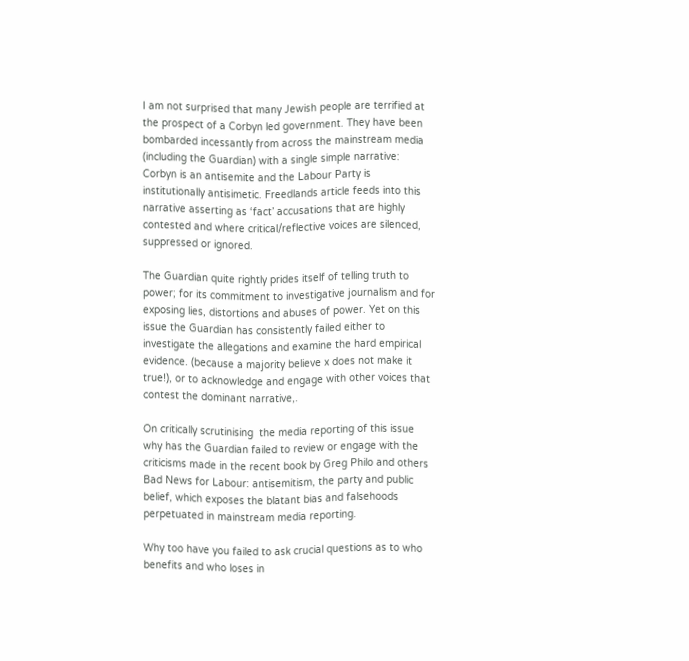I am not surprised that many Jewish people are terrified at the prospect of a Corbyn led government. They have been bombarded incessantly from across the mainstream media (including the Guardian) with a single simple narrative: Corbyn is an antisemite and the Labour Party is institutionally antisimetic. Freedlands article feeds into this narrative asserting as ‘fact’ accusations that are highly contested and where critical/reflective voices are silenced, suppressed or ignored.

The Guardian quite rightly prides itself of telling truth to power; for its commitment to investigative journalism and for exposing lies, distortions and abuses of power. Yet on this issue the Guardian has consistently failed either to investigate the allegations and examine the hard empirical evidence. (because a majority believe x does not make it true!), or to acknowledge and engage with other voices that contest the dominant narrative,.

On critically scrutinising  the media reporting of this issue why has the Guardian failed to review or engage with the criticisms made in the recent book by Greg Philo and others Bad News for Labour: antisemitism, the party and public belief, which exposes the blatant bias and falsehoods perpetuated in mainstream media reporting.

Why too have you failed to ask crucial questions as to who benefits and who loses in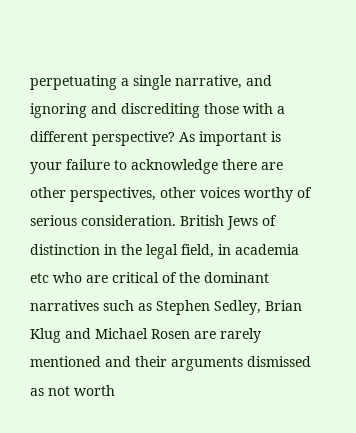perpetuating a single narrative, and ignoring and discrediting those with a different perspective? As important is your failure to acknowledge there are other perspectives, other voices worthy of serious consideration. British Jews of distinction in the legal field, in academia etc who are critical of the dominant narratives such as Stephen Sedley, Brian Klug and Michael Rosen are rarely mentioned and their arguments dismissed as not worth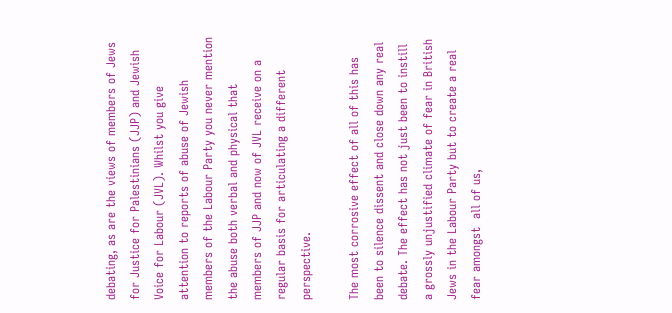debating, as are the views of members of Jews for Justice for Palestinians (JJP) and Jewish Voice for Labour (JVL). Whilst you give attention to reports of abuse of Jewish members of the Labour Party you never mention the abuse both verbal and physical that members of JJP and now of JVL receive on a regular basis for articulating a different perspective.

The most corrosive effect of all of this has been to silence dissent and close down any real debate. The effect has not just been to instill a grossly unjustified climate of fear in British Jews in the Labour Party but to create a real fear amongst  all of us,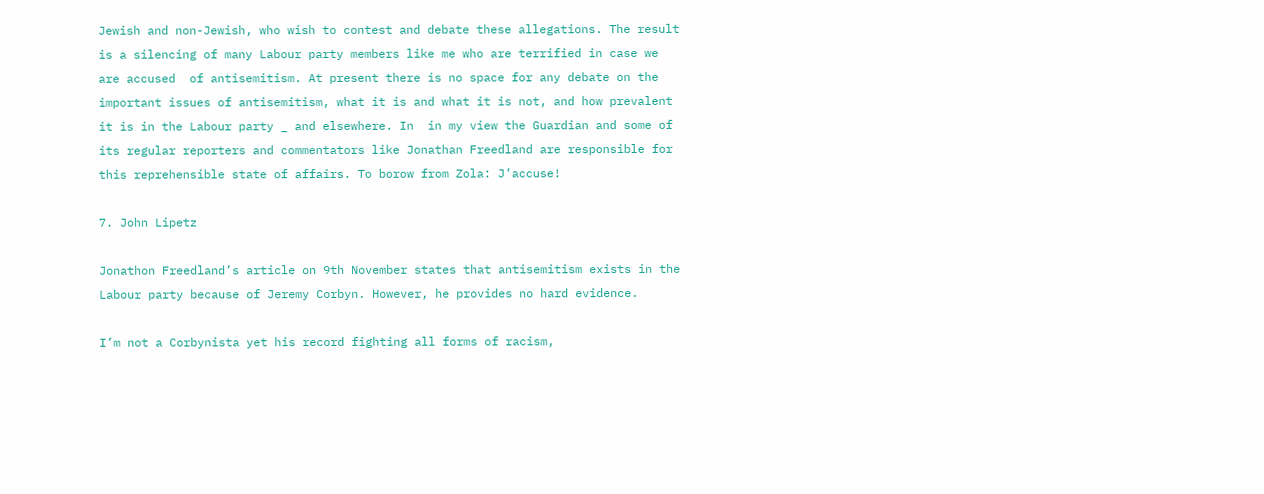Jewish and non-Jewish, who wish to contest and debate these allegations. The result is a silencing of many Labour party members like me who are terrified in case we are accused  of antisemitism. At present there is no space for any debate on the important issues of antisemitism, what it is and what it is not, and how prevalent it is in the Labour party _ and elsewhere. In  in my view the Guardian and some of its regular reporters and commentators like Jonathan Freedland are responsible for this reprehensible state of affairs. To borow from Zola: J’accuse!

7. John Lipetz

Jonathon Freedland’s article on 9th November states that antisemitism exists in the Labour party because of Jeremy Corbyn. However, he provides no hard evidence.

I’m not a Corbynista yet his record fighting all forms of racism,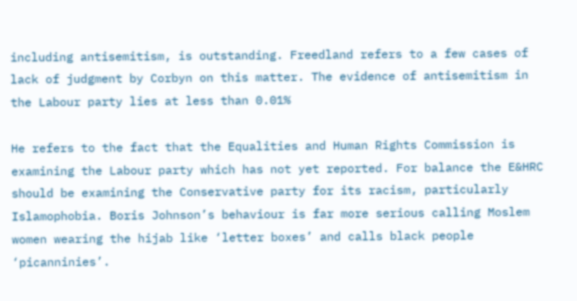including antisemitism, is outstanding. Freedland refers to a few cases of lack of judgment by Corbyn on this matter. The evidence of antisemitism in the Labour party lies at less than 0.01%

He refers to the fact that the Equalities and Human Rights Commission is examining the Labour party which has not yet reported. For balance the E&HRC should be examining the Conservative party for its racism, particularly Islamophobia. Boris Johnson’s behaviour is far more serious calling Moslem women wearing the hijab like ‘letter boxes’ and calls black people ‘picanninies’.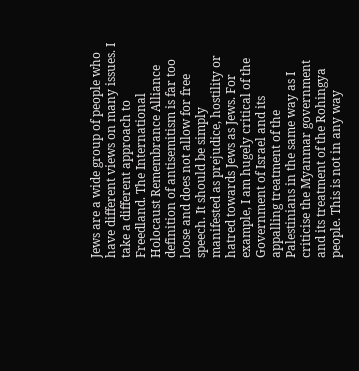Jews are a wide group of people who have different views on many issues. I take a different approach to Freedland. The International Holocaust Remembrance Alliance definition of antisemitism is far too loose and does not allow for free speech. It should be simply manifested as prejudice, hostility or hatred towards Jews as Jews. For example, I am hugely critical of the Government of Israel and its appalling treatment of the Palestinians in the same way as I criticise the Myanmar government and its treatment of the Rohingya people. This is not in any way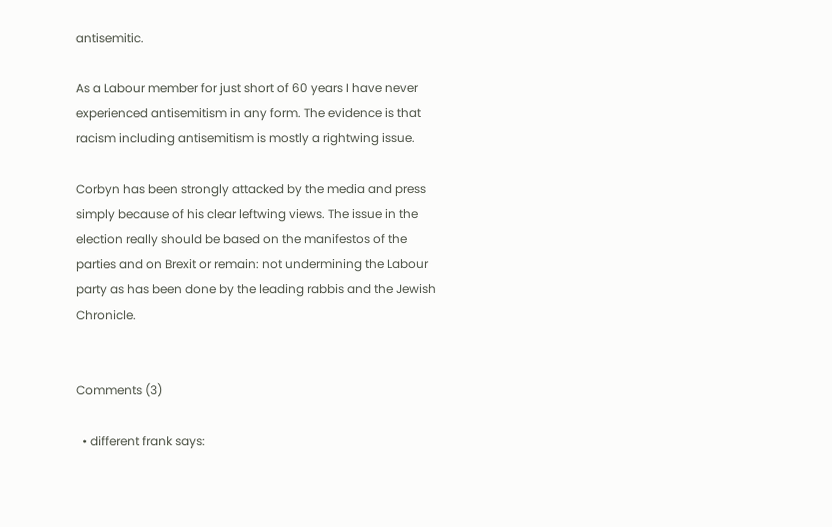antisemitic.

As a Labour member for just short of 60 years I have never experienced antisemitism in any form. The evidence is that racism including antisemitism is mostly a rightwing issue.

Corbyn has been strongly attacked by the media and press simply because of his clear leftwing views. The issue in the election really should be based on the manifestos of the parties and on Brexit or remain: not undermining the Labour party as has been done by the leading rabbis and the Jewish Chronicle.


Comments (3)

  • different frank says: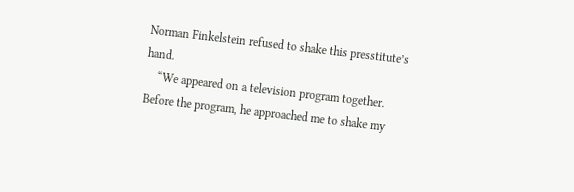Norman Finkelstein refused to shake this presstitute’s hand.
    “We appeared on a television program together. Before the program, he approached me to shake my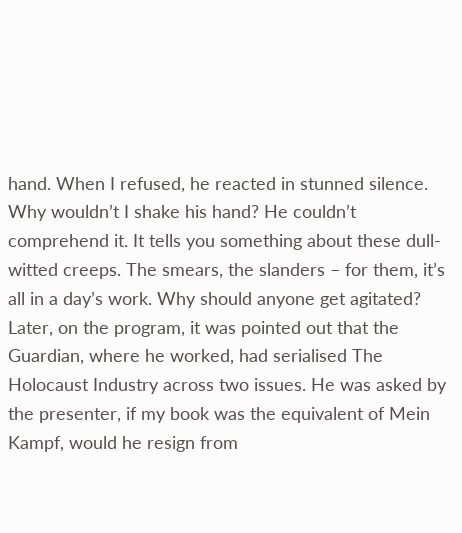hand. When I refused, he reacted in stunned silence. Why wouldn’t I shake his hand? He couldn’t comprehend it. It tells you something about these dull-witted creeps. The smears, the slanders – for them, it’s all in a day’s work. Why should anyone get agitated? Later, on the program, it was pointed out that the Guardian, where he worked, had serialised The Holocaust Industry across two issues. He was asked by the presenter, if my book was the equivalent of Mein Kampf, would he resign from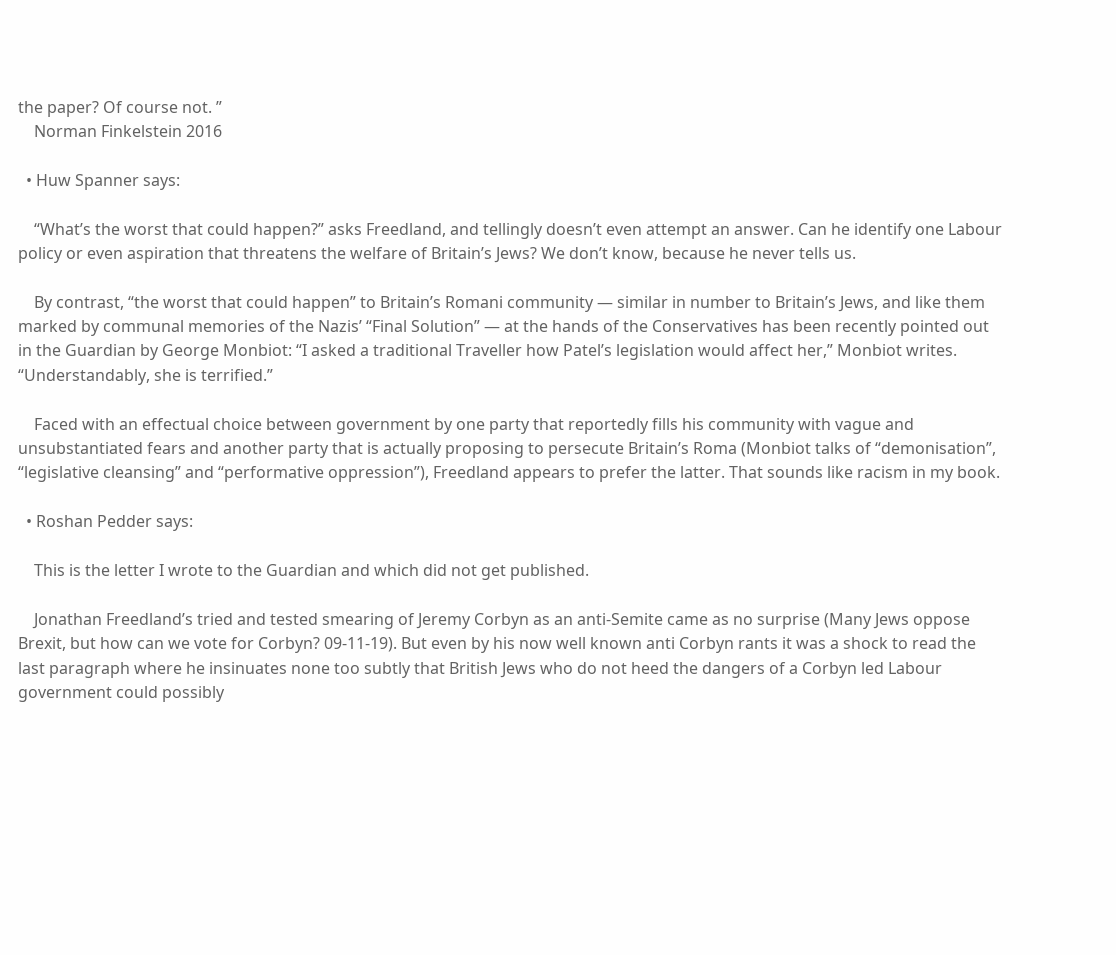the paper? Of course not. ”
    Norman Finkelstein 2016

  • Huw Spanner says:

    “What’s the worst that could happen?” asks Freedland, and tellingly doesn’t even attempt an answer. Can he identify one Labour policy or even aspiration that threatens the welfare of Britain’s Jews? We don’t know, because he never tells us.

    By contrast, “the worst that could happen” to Britain’s Romani community — similar in number to Britain’s Jews, and like them marked by communal memories of the Nazis’ “Final Solution” — at the hands of the Conservatives has been recently pointed out in the Guardian by George Monbiot: “I asked a traditional Traveller how Patel’s legislation would affect her,” Monbiot writes. “Understandably, she is terrified.”

    Faced with an effectual choice between government by one party that reportedly fills his community with vague and unsubstantiated fears and another party that is actually proposing to persecute Britain’s Roma (Monbiot talks of “demonisation”, “legislative cleansing” and “performative oppression”), Freedland appears to prefer the latter. That sounds like racism in my book.

  • Roshan Pedder says:

    This is the letter I wrote to the Guardian and which did not get published.

    Jonathan Freedland’s tried and tested smearing of Jeremy Corbyn as an anti-Semite came as no surprise (Many Jews oppose Brexit, but how can we vote for Corbyn? 09-11-19). But even by his now well known anti Corbyn rants it was a shock to read the last paragraph where he insinuates none too subtly that British Jews who do not heed the dangers of a Corbyn led Labour government could possibly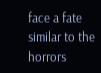face a fate similar to the horrors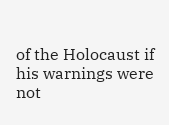of the Holocaust if his warnings were not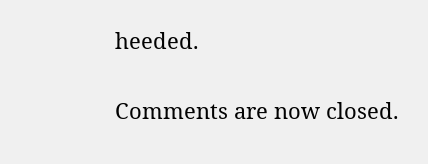heeded.

Comments are now closed.